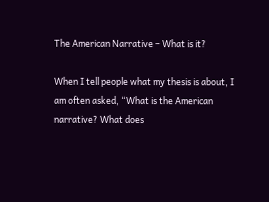The American Narrative – What is it?

When I tell people what my thesis is about, I am often asked, “What is the American narrative? What does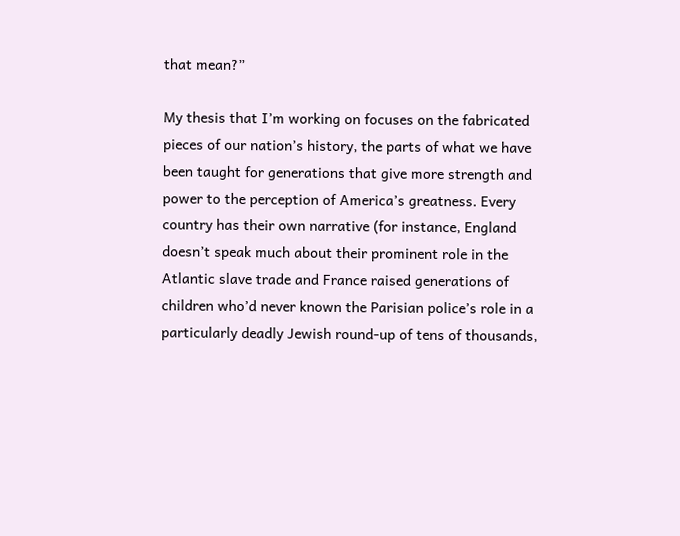that mean?”

My thesis that I’m working on focuses on the fabricated pieces of our nation’s history, the parts of what we have been taught for generations that give more strength and power to the perception of America’s greatness. Every country has their own narrative (for instance, England doesn’t speak much about their prominent role in the Atlantic slave trade and France raised generations of children who’d never known the Parisian police’s role in a particularly deadly Jewish round-up of tens of thousands,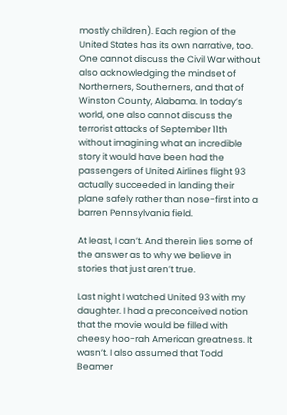mostly children). Each region of the United States has its own narrative, too. One cannot discuss the Civil War without also acknowledging the mindset of Northerners, Southerners, and that of Winston County, Alabama. In today’s world, one also cannot discuss the terrorist attacks of September 11th without imagining what an incredible story it would have been had the passengers of United Airlines flight 93 actually succeeded in landing their plane safely rather than nose-first into a barren Pennsylvania field.

At least, I can’t. And therein lies some of the answer as to why we believe in stories that just aren’t true.

Last night I watched United 93 with my daughter. I had a preconceived notion that the movie would be filled with cheesy hoo-rah American greatness. It wasn’t. I also assumed that Todd Beamer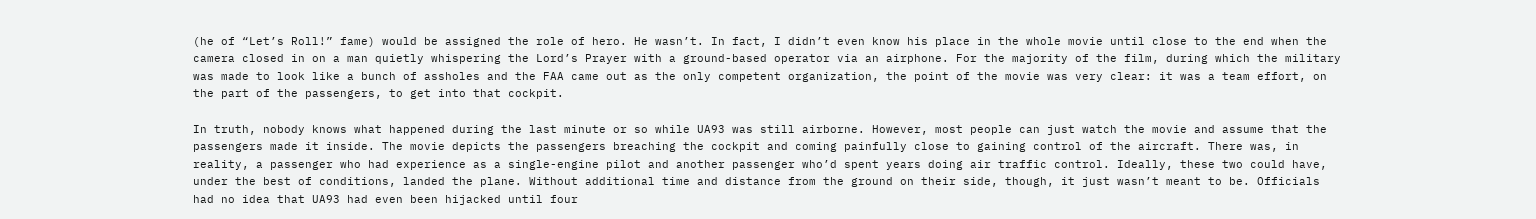(he of “Let’s Roll!” fame) would be assigned the role of hero. He wasn’t. In fact, I didn’t even know his place in the whole movie until close to the end when the camera closed in on a man quietly whispering the Lord’s Prayer with a ground-based operator via an airphone. For the majority of the film, during which the military was made to look like a bunch of assholes and the FAA came out as the only competent organization, the point of the movie was very clear: it was a team effort, on the part of the passengers, to get into that cockpit.

In truth, nobody knows what happened during the last minute or so while UA93 was still airborne. However, most people can just watch the movie and assume that the passengers made it inside. The movie depicts the passengers breaching the cockpit and coming painfully close to gaining control of the aircraft. There was, in reality, a passenger who had experience as a single-engine pilot and another passenger who’d spent years doing air traffic control. Ideally, these two could have, under the best of conditions, landed the plane. Without additional time and distance from the ground on their side, though, it just wasn’t meant to be. Officials had no idea that UA93 had even been hijacked until four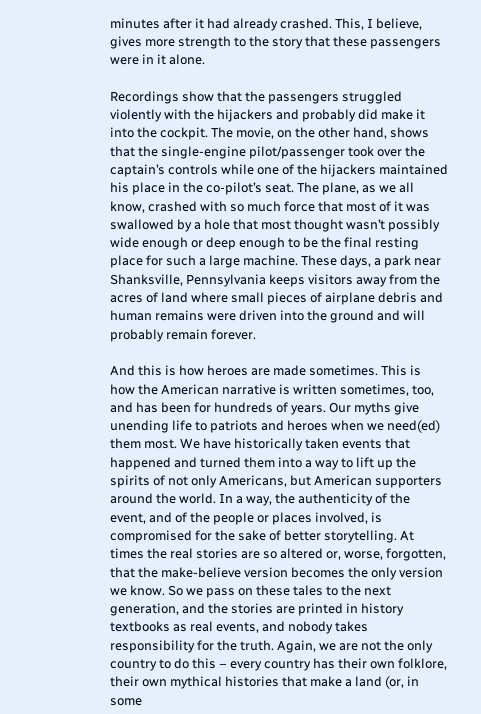minutes after it had already crashed. This, I believe, gives more strength to the story that these passengers were in it alone.

Recordings show that the passengers struggled violently with the hijackers and probably did make it into the cockpit. The movie, on the other hand, shows that the single-engine pilot/passenger took over the captain’s controls while one of the hijackers maintained his place in the co-pilot’s seat. The plane, as we all know, crashed with so much force that most of it was swallowed by a hole that most thought wasn’t possibly wide enough or deep enough to be the final resting place for such a large machine. These days, a park near Shanksville, Pennsylvania keeps visitors away from the acres of land where small pieces of airplane debris and human remains were driven into the ground and will probably remain forever.

And this is how heroes are made sometimes. This is how the American narrative is written sometimes, too, and has been for hundreds of years. Our myths give unending life to patriots and heroes when we need(ed) them most. We have historically taken events that happened and turned them into a way to lift up the spirits of not only Americans, but American supporters around the world. In a way, the authenticity of the event, and of the people or places involved, is compromised for the sake of better storytelling. At times the real stories are so altered or, worse, forgotten, that the make-believe version becomes the only version we know. So we pass on these tales to the next generation, and the stories are printed in history textbooks as real events, and nobody takes responsibility for the truth. Again, we are not the only country to do this – every country has their own folklore, their own mythical histories that make a land (or, in some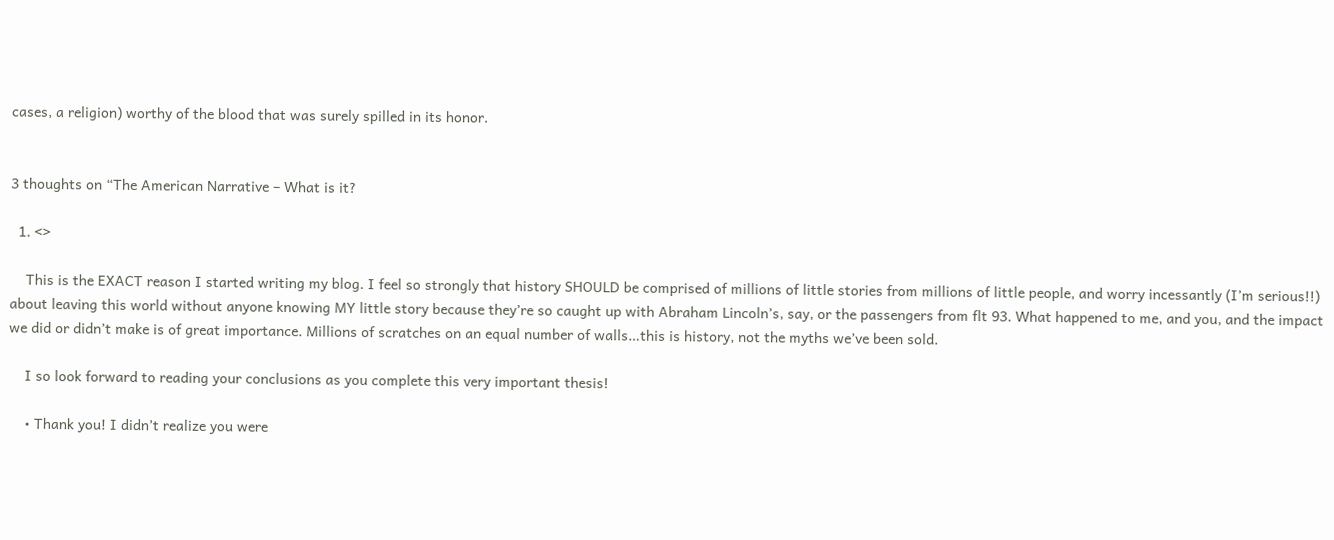cases, a religion) worthy of the blood that was surely spilled in its honor.


3 thoughts on “The American Narrative – What is it?

  1. <>

    This is the EXACT reason I started writing my blog. I feel so strongly that history SHOULD be comprised of millions of little stories from millions of little people, and worry incessantly (I’m serious!!) about leaving this world without anyone knowing MY little story because they’re so caught up with Abraham Lincoln’s, say, or the passengers from flt 93. What happened to me, and you, and the impact we did or didn’t make is of great importance. Millions of scratches on an equal number of walls…this is history, not the myths we’ve been sold.

    I so look forward to reading your conclusions as you complete this very important thesis!

    • Thank you! I didn’t realize you were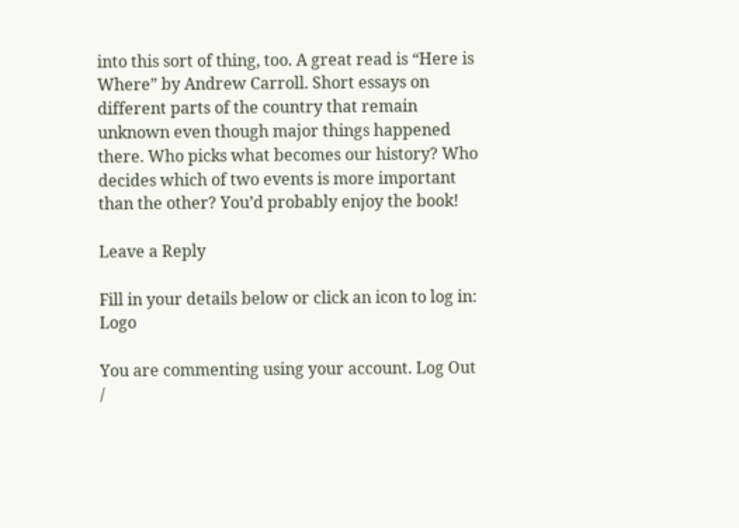into this sort of thing, too. A great read is “Here is Where” by Andrew Carroll. Short essays on different parts of the country that remain unknown even though major things happened there. Who picks what becomes our history? Who decides which of two events is more important than the other? You’d probably enjoy the book!

Leave a Reply

Fill in your details below or click an icon to log in: Logo

You are commenting using your account. Log Out /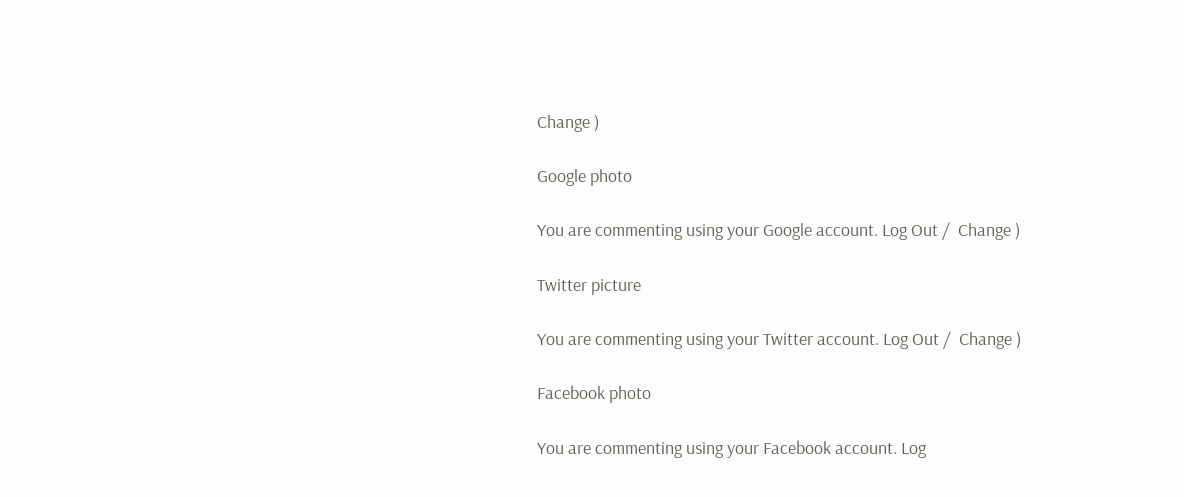Change )

Google photo

You are commenting using your Google account. Log Out /  Change )

Twitter picture

You are commenting using your Twitter account. Log Out /  Change )

Facebook photo

You are commenting using your Facebook account. Log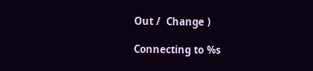Out /  Change )

Connecting to %s